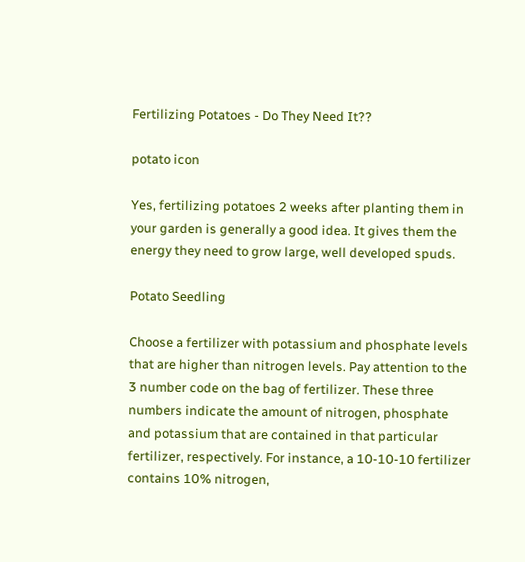Fertilizing Potatoes - Do They Need It??

potato icon

Yes, fertilizing potatoes 2 weeks after planting them in your garden is generally a good idea. It gives them the energy they need to grow large, well developed spuds.

Potato Seedling

Choose a fertilizer with potassium and phosphate levels that are higher than nitrogen levels. Pay attention to the 3 number code on the bag of fertilizer. These three numbers indicate the amount of nitrogen, phosphate and potassium that are contained in that particular fertilizer, respectively. For instance, a 10-10-10 fertilizer contains 10% nitrogen,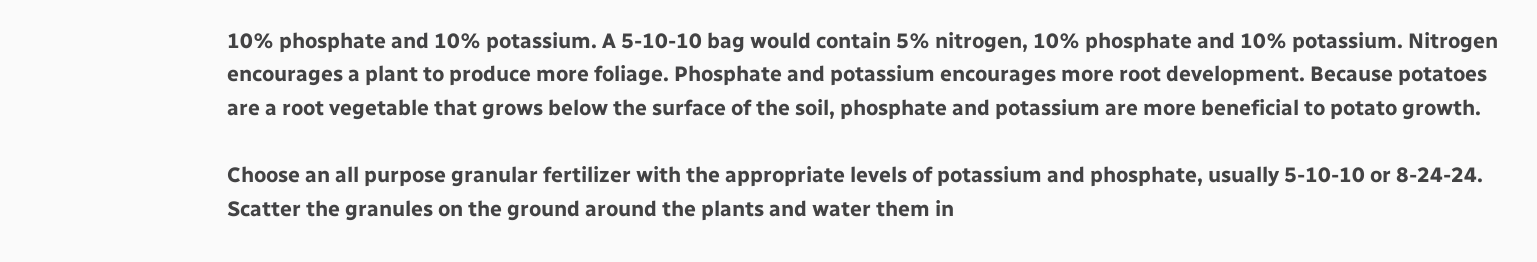10% phosphate and 10% potassium. A 5-10-10 bag would contain 5% nitrogen, 10% phosphate and 10% potassium. Nitrogen encourages a plant to produce more foliage. Phosphate and potassium encourages more root development. Because potatoes are a root vegetable that grows below the surface of the soil, phosphate and potassium are more beneficial to potato growth.

Choose an all purpose granular fertilizer with the appropriate levels of potassium and phosphate, usually 5-10-10 or 8-24-24. Scatter the granules on the ground around the plants and water them in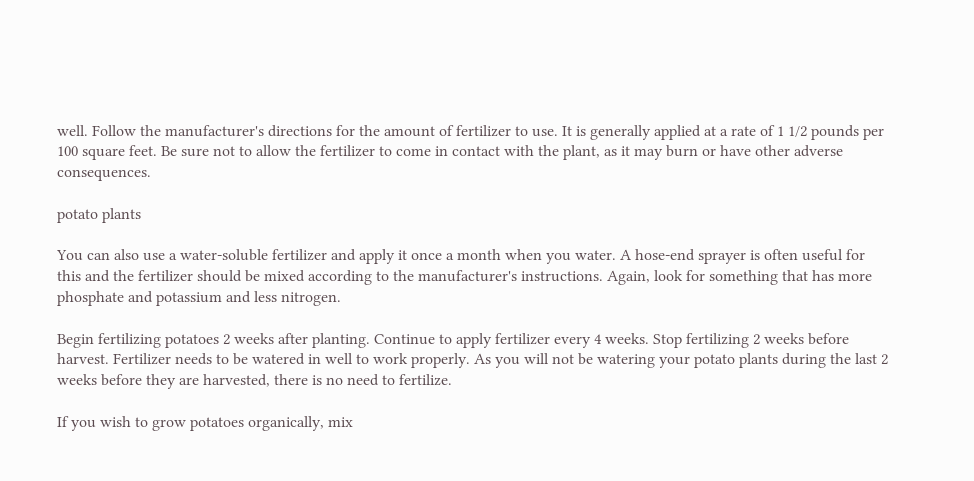well. Follow the manufacturer's directions for the amount of fertilizer to use. It is generally applied at a rate of 1 1/2 pounds per 100 square feet. Be sure not to allow the fertilizer to come in contact with the plant, as it may burn or have other adverse consequences.

potato plants

You can also use a water-soluble fertilizer and apply it once a month when you water. A hose-end sprayer is often useful for this and the fertilizer should be mixed according to the manufacturer's instructions. Again, look for something that has more phosphate and potassium and less nitrogen.

Begin fertilizing potatoes 2 weeks after planting. Continue to apply fertilizer every 4 weeks. Stop fertilizing 2 weeks before harvest. Fertilizer needs to be watered in well to work properly. As you will not be watering your potato plants during the last 2 weeks before they are harvested, there is no need to fertilize.

If you wish to grow potatoes organically, mix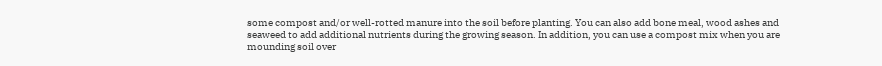some compost and/or well-rotted manure into the soil before planting. You can also add bone meal, wood ashes and seaweed to add additional nutrients during the growing season. In addition, you can use a compost mix when you are mounding soil over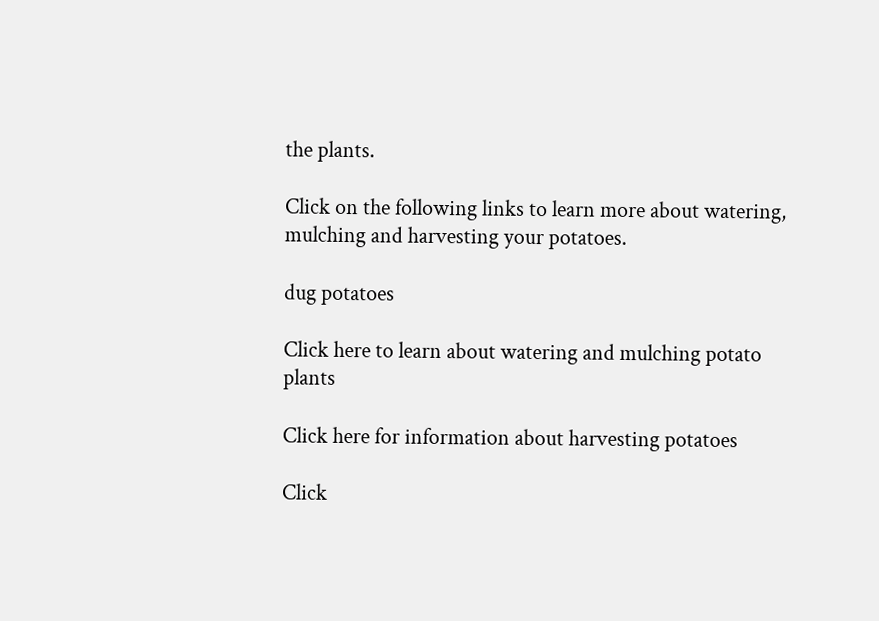the plants.

Click on the following links to learn more about watering, mulching and harvesting your potatoes.

dug potatoes

Click here to learn about watering and mulching potato plants

Click here for information about harvesting potatoes

Click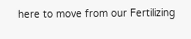here to move from our Fertilizing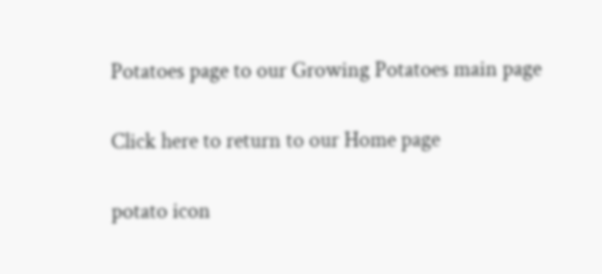Potatoes page to our Growing Potatoes main page

Click here to return to our Home page

potato icon